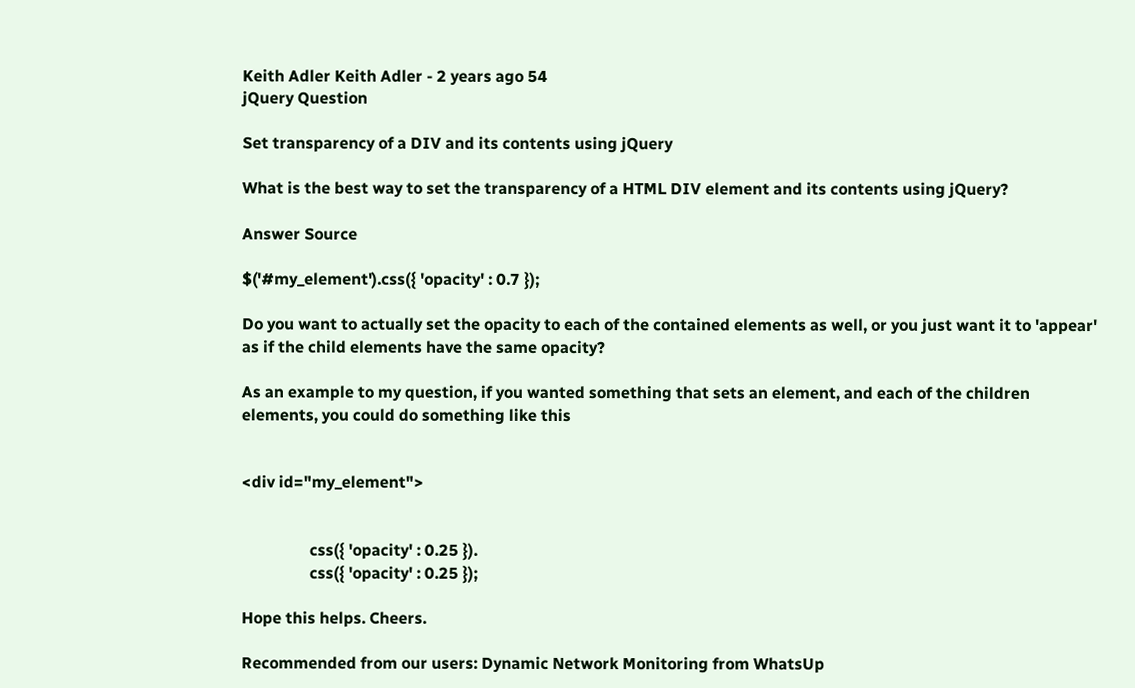Keith Adler Keith Adler - 2 years ago 54
jQuery Question

Set transparency of a DIV and its contents using jQuery

What is the best way to set the transparency of a HTML DIV element and its contents using jQuery?

Answer Source

$('#my_element').css({ 'opacity' : 0.7 });

Do you want to actually set the opacity to each of the contained elements as well, or you just want it to 'appear' as if the child elements have the same opacity?

As an example to my question, if you wanted something that sets an element, and each of the children elements, you could do something like this


<div id="my_element">


                 css({ 'opacity' : 0.25 }).
                 css({ 'opacity' : 0.25 });

Hope this helps. Cheers.

Recommended from our users: Dynamic Network Monitoring from WhatsUp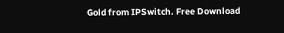Gold from IPSwitch. Free Download